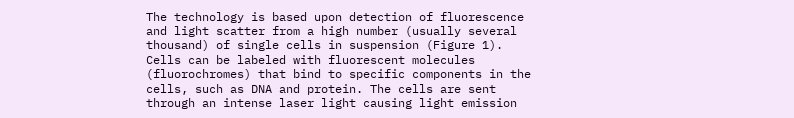The technology is based upon detection of fluorescence and light scatter from a high number (usually several thousand) of single cells in suspension (Figure 1). Cells can be labeled with fluorescent molecules (fluorochromes) that bind to specific components in the cells, such as DNA and protein. The cells are sent through an intense laser light causing light emission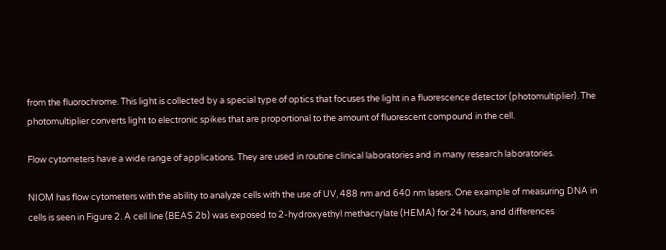from the fluorochrome. This light is collected by a special type of optics that focuses the light in a fluorescence detector (photomultiplier). The photomultiplier converts light to electronic spikes that are proportional to the amount of fluorescent compound in the cell.

Flow cytometers have a wide range of applications. They are used in routine clinical laboratories and in many research laboratories.

NIOM has flow cytometers with the ability to analyze cells with the use of UV, 488 nm and 640 nm lasers. One example of measuring DNA in cells is seen in Figure 2. A cell line (BEAS 2b) was exposed to 2-hydroxyethyl methacrylate (HEMA) for 24 hours, and differences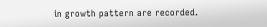in growth pattern are recorded.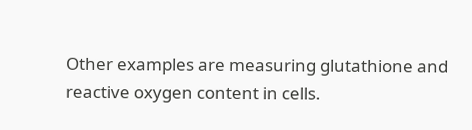Other examples are measuring glutathione and reactive oxygen content in cells.